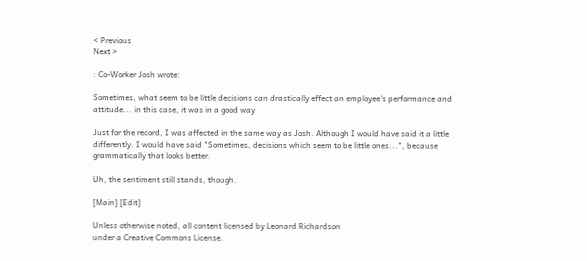< Previous
Next >

: Co-Worker Josh wrote:

Sometimes, what seem to be little decisions can drastically effect an employee's performance and attitude... in this case, it was in a good way

Just for the record, I was affected in the same way as Josh. Although I would have said it a little differently. I would have said "Sometimes, decisions which seem to be little ones...", because grammatically that looks better.

Uh, the sentiment still stands, though.

[Main] [Edit]

Unless otherwise noted, all content licensed by Leonard Richardson
under a Creative Commons License.